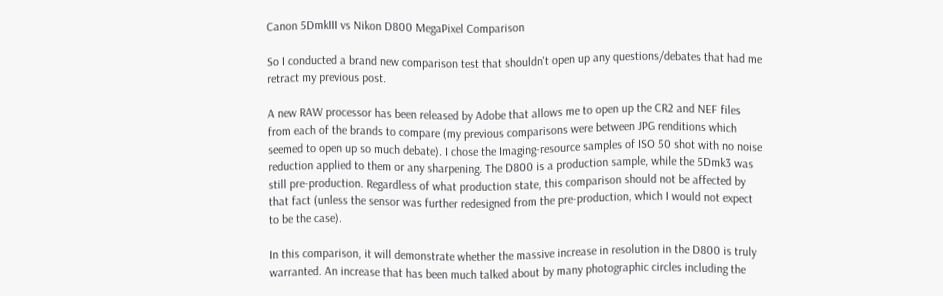Canon 5DmkIII vs Nikon D800 MegaPixel Comparison

So I conducted a brand new comparison test that shouldn't open up any questions/debates that had me retract my previous post.

A new RAW processor has been released by Adobe that allows me to open up the CR2 and NEF files from each of the brands to compare (my previous comparisons were between JPG renditions which seemed to open up so much debate). I chose the Imaging-resource samples of ISO 50 shot with no noise reduction applied to them or any sharpening. The D800 is a production sample, while the 5Dmk3 was still pre-production. Regardless of what production state, this comparison should not be affected by that fact (unless the sensor was further redesigned from the pre-production, which I would not expect to be the case).

In this comparison, it will demonstrate whether the massive increase in resolution in the D800 is truly warranted. An increase that has been much talked about by many photographic circles including the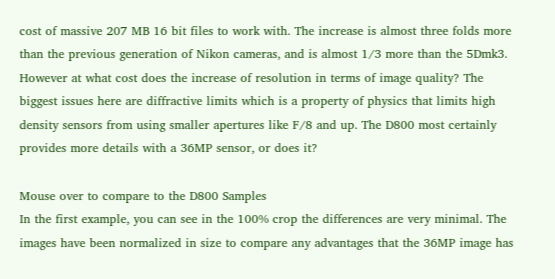cost of massive 207 MB 16 bit files to work with. The increase is almost three folds more than the previous generation of Nikon cameras, and is almost 1/3 more than the 5Dmk3. However at what cost does the increase of resolution in terms of image quality? The biggest issues here are diffractive limits which is a property of physics that limits high density sensors from using smaller apertures like F/8 and up. The D800 most certainly provides more details with a 36MP sensor, or does it?

Mouse over to compare to the D800 Samples
In the first example, you can see in the 100% crop the differences are very minimal. The images have been normalized in size to compare any advantages that the 36MP image has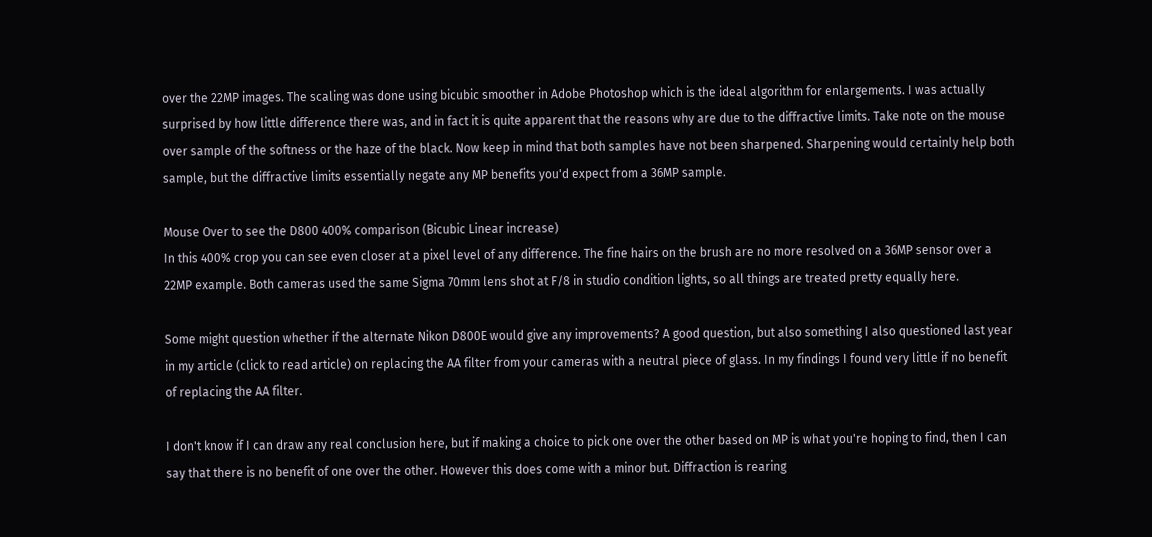over the 22MP images. The scaling was done using bicubic smoother in Adobe Photoshop which is the ideal algorithm for enlargements. I was actually surprised by how little difference there was, and in fact it is quite apparent that the reasons why are due to the diffractive limits. Take note on the mouse over sample of the softness or the haze of the black. Now keep in mind that both samples have not been sharpened. Sharpening would certainly help both sample, but the diffractive limits essentially negate any MP benefits you'd expect from a 36MP sample.

Mouse Over to see the D800 400% comparison (Bicubic Linear increase)
In this 400% crop you can see even closer at a pixel level of any difference. The fine hairs on the brush are no more resolved on a 36MP sensor over a 22MP example. Both cameras used the same Sigma 70mm lens shot at F/8 in studio condition lights, so all things are treated pretty equally here.

Some might question whether if the alternate Nikon D800E would give any improvements? A good question, but also something I also questioned last year in my article (click to read article) on replacing the AA filter from your cameras with a neutral piece of glass. In my findings I found very little if no benefit of replacing the AA filter.

I don't know if I can draw any real conclusion here, but if making a choice to pick one over the other based on MP is what you're hoping to find, then I can say that there is no benefit of one over the other. However this does come with a minor but. Diffraction is rearing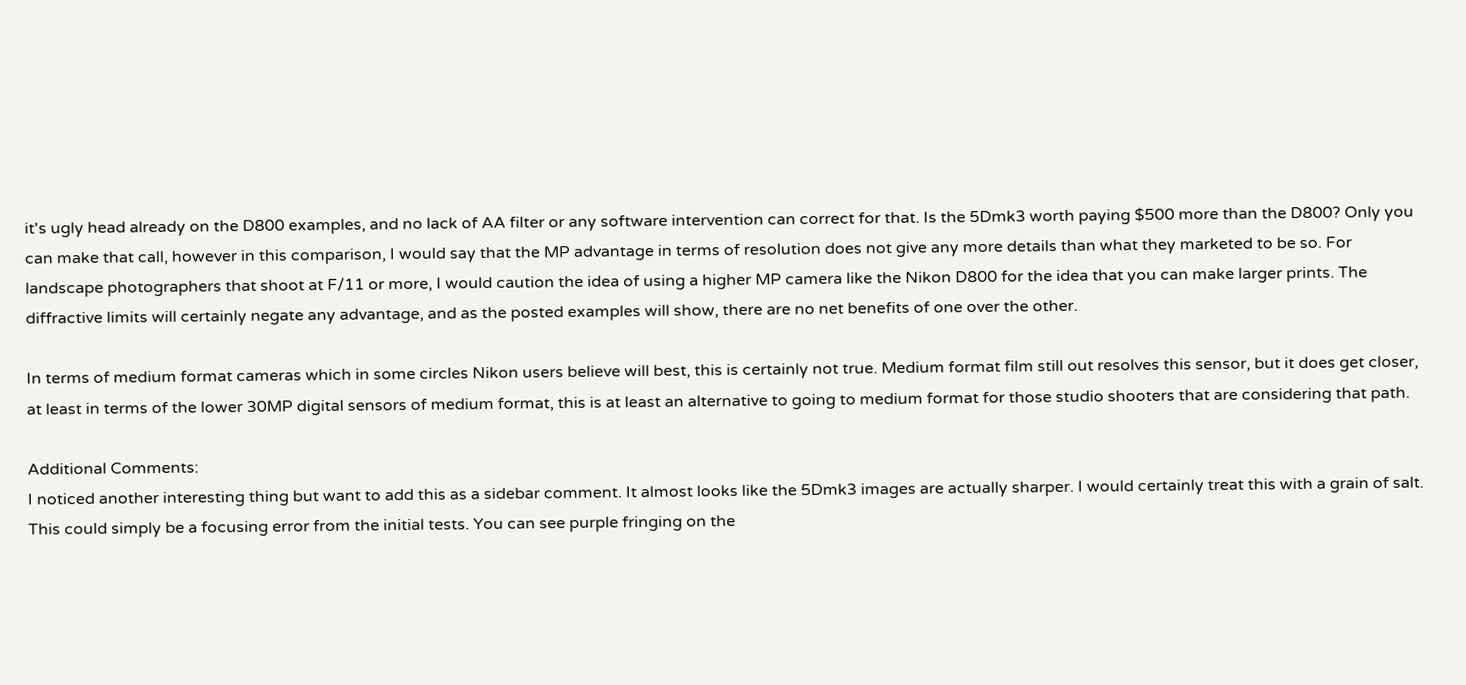it's ugly head already on the D800 examples, and no lack of AA filter or any software intervention can correct for that. Is the 5Dmk3 worth paying $500 more than the D800? Only you can make that call, however in this comparison, I would say that the MP advantage in terms of resolution does not give any more details than what they marketed to be so. For landscape photographers that shoot at F/11 or more, I would caution the idea of using a higher MP camera like the Nikon D800 for the idea that you can make larger prints. The diffractive limits will certainly negate any advantage, and as the posted examples will show, there are no net benefits of one over the other.

In terms of medium format cameras which in some circles Nikon users believe will best, this is certainly not true. Medium format film still out resolves this sensor, but it does get closer, at least in terms of the lower 30MP digital sensors of medium format, this is at least an alternative to going to medium format for those studio shooters that are considering that path.

Additional Comments:
I noticed another interesting thing but want to add this as a sidebar comment. It almost looks like the 5Dmk3 images are actually sharper. I would certainly treat this with a grain of salt. This could simply be a focusing error from the initial tests. You can see purple fringing on the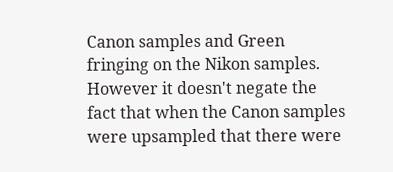Canon samples and Green fringing on the Nikon samples. However it doesn't negate the fact that when the Canon samples were upsampled that there were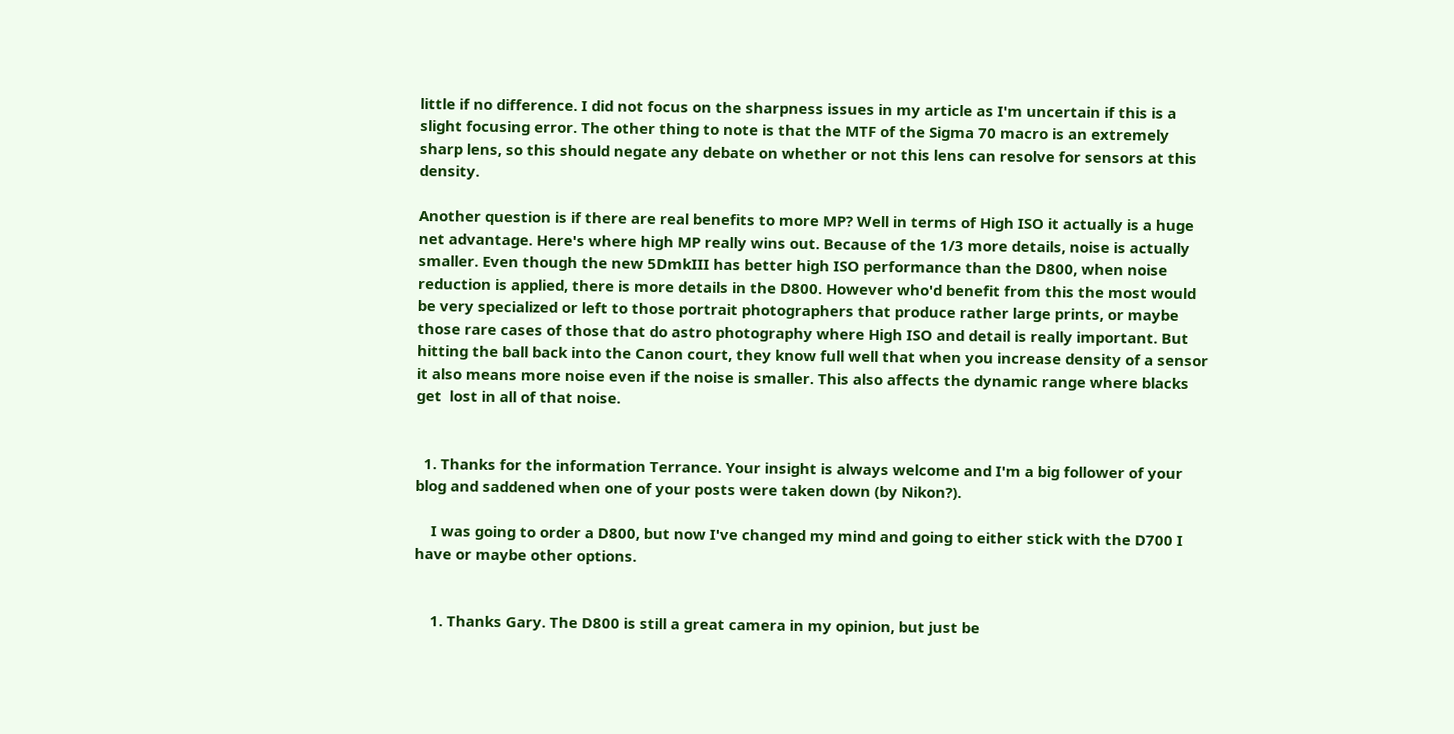little if no difference. I did not focus on the sharpness issues in my article as I'm uncertain if this is a slight focusing error. The other thing to note is that the MTF of the Sigma 70 macro is an extremely sharp lens, so this should negate any debate on whether or not this lens can resolve for sensors at this density.

Another question is if there are real benefits to more MP? Well in terms of High ISO it actually is a huge net advantage. Here's where high MP really wins out. Because of the 1/3 more details, noise is actually smaller. Even though the new 5DmkIII has better high ISO performance than the D800, when noise reduction is applied, there is more details in the D800. However who'd benefit from this the most would be very specialized or left to those portrait photographers that produce rather large prints, or maybe those rare cases of those that do astro photography where High ISO and detail is really important. But hitting the ball back into the Canon court, they know full well that when you increase density of a sensor it also means more noise even if the noise is smaller. This also affects the dynamic range where blacks get  lost in all of that noise.


  1. Thanks for the information Terrance. Your insight is always welcome and I'm a big follower of your blog and saddened when one of your posts were taken down (by Nikon?).

    I was going to order a D800, but now I've changed my mind and going to either stick with the D700 I have or maybe other options.


    1. Thanks Gary. The D800 is still a great camera in my opinion, but just be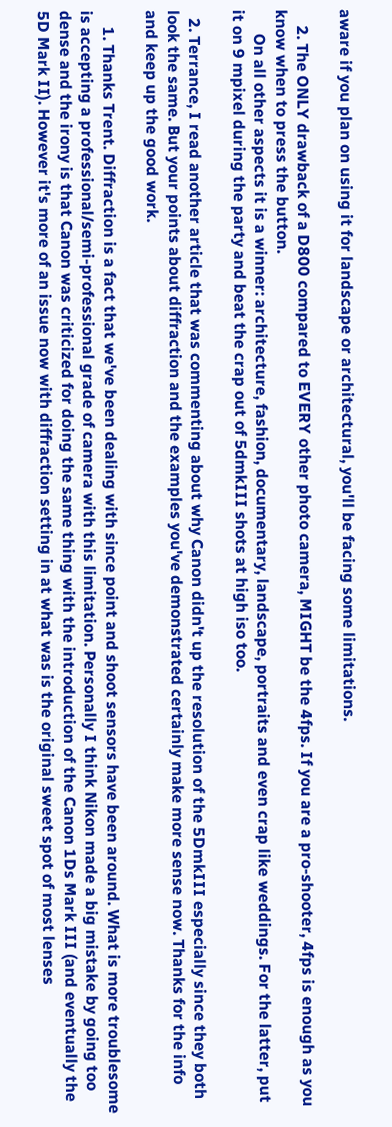aware if you plan on using it for landscape or architectural, you'll be facing some limitations.

    2. The ONLY drawback of a D800 compared to EVERY other photo camera, MIGHT be the 4fps. If you are a pro-shooter, 4fps is enough as you know when to press the button.
      On all other aspects it is a winner: architecture, fashion, documentary, landscape, portraits and even crap like weddings. For the latter, put it on 9 mpixel during the party and beat the crap out of 5dmkIII shots at high iso too.

  2. Terrance, I read another article that was commenting about why Canon didn't up the resolution of the 5DmkIII especially since they both look the same. But your points about diffraction and the examples you've demonstrated certainly make more sense now. Thanks for the info and keep up the good work.

    1. Thanks Trent. Diffraction is a fact that we've been dealing with since point and shoot sensors have been around. What is more troublesome is accepting a professional/semi-professional grade of camera with this limitation. Personally I think Nikon made a big mistake by going too dense and the irony is that Canon was criticized for doing the same thing with the introduction of the Canon 1Ds Mark III (and eventually the 5D Mark II). However it's more of an issue now with diffraction setting in at what was is the original sweet spot of most lenses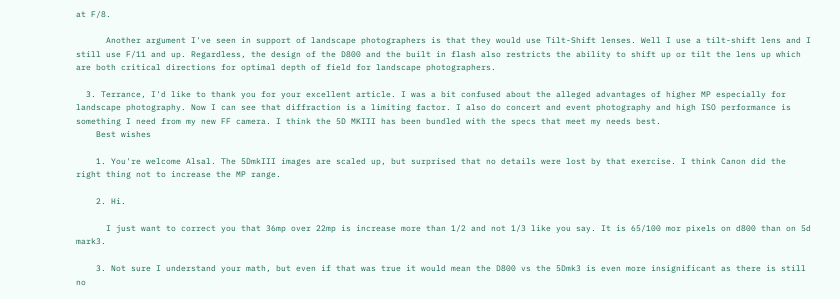at F/8.

      Another argument I've seen in support of landscape photographers is that they would use Tilt-Shift lenses. Well I use a tilt-shift lens and I still use F/11 and up. Regardless, the design of the D800 and the built in flash also restricts the ability to shift up or tilt the lens up which are both critical directions for optimal depth of field for landscape photographers.

  3. Terrance, I'd like to thank you for your excellent article. I was a bit confused about the alleged advantages of higher MP especially for landscape photography. Now I can see that diffraction is a limiting factor. I also do concert and event photography and high ISO performance is something I need from my new FF camera. I think the 5D MKIII has been bundled with the specs that meet my needs best.
    Best wishes

    1. You're welcome Alsal. The 5DmkIII images are scaled up, but surprised that no details were lost by that exercise. I think Canon did the right thing not to increase the MP range.

    2. Hi.

      I just want to correct you that 36mp over 22mp is increase more than 1/2 and not 1/3 like you say. It is 65/100 mor pixels on d800 than on 5d mark3.

    3. Not sure I understand your math, but even if that was true it would mean the D800 vs the 5Dmk3 is even more insignificant as there is still no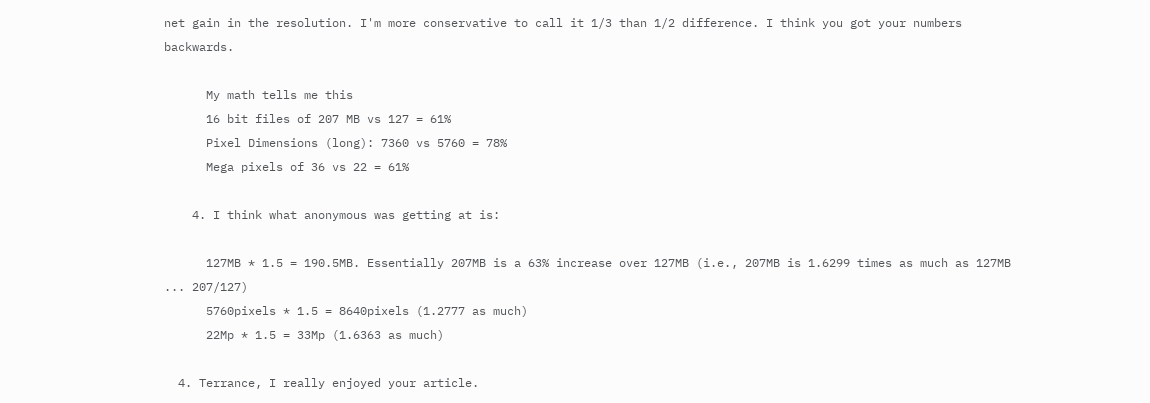net gain in the resolution. I'm more conservative to call it 1/3 than 1/2 difference. I think you got your numbers backwards.

      My math tells me this
      16 bit files of 207 MB vs 127 = 61%
      Pixel Dimensions (long): 7360 vs 5760 = 78%
      Mega pixels of 36 vs 22 = 61%

    4. I think what anonymous was getting at is:

      127MB * 1.5 = 190.5MB. Essentially 207MB is a 63% increase over 127MB (i.e., 207MB is 1.6299 times as much as 127MB ... 207/127)
      5760pixels * 1.5 = 8640pixels (1.2777 as much)
      22Mp * 1.5 = 33Mp (1.6363 as much)

  4. Terrance, I really enjoyed your article.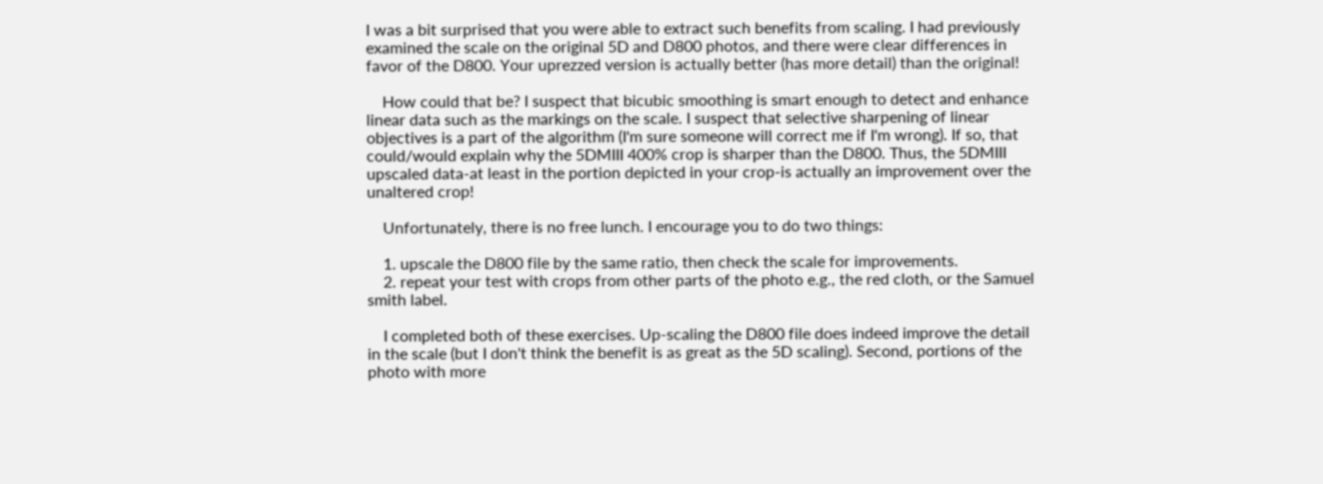I was a bit surprised that you were able to extract such benefits from scaling. I had previously examined the scale on the original 5D and D800 photos, and there were clear differences in favor of the D800. Your uprezzed version is actually better (has more detail) than the original!

    How could that be? I suspect that bicubic smoothing is smart enough to detect and enhance linear data such as the markings on the scale. I suspect that selective sharpening of linear objectives is a part of the algorithm (I'm sure someone will correct me if I'm wrong). If so, that could/would explain why the 5DMIII 400% crop is sharper than the D800. Thus, the 5DMIII upscaled data-at least in the portion depicted in your crop-is actually an improvement over the unaltered crop!

    Unfortunately, there is no free lunch. I encourage you to do two things:

    1. upscale the D800 file by the same ratio, then check the scale for improvements.
    2. repeat your test with crops from other parts of the photo e.g., the red cloth, or the Samuel smith label.

    I completed both of these exercises. Up-scaling the D800 file does indeed improve the detail in the scale (but I don't think the benefit is as great as the 5D scaling). Second, portions of the photo with more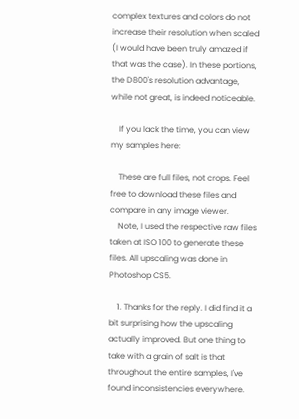complex textures and colors do not increase their resolution when scaled (I would have been truly amazed if that was the case). In these portions, the D800's resolution advantage, while not great, is indeed noticeable.

    If you lack the time, you can view my samples here:

    These are full files, not crops. Feel free to download these files and compare in any image viewer.
    Note, I used the respective raw files taken at ISO 100 to generate these files. All upscaling was done in Photoshop CS5.

    1. Thanks for the reply. I did find it a bit surprising how the upscaling actually improved. But one thing to take with a grain of salt is that throughout the entire samples, I've found inconsistencies everywhere.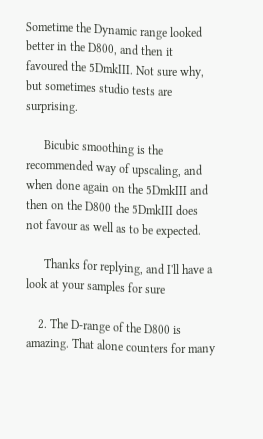Sometime the Dynamic range looked better in the D800, and then it favoured the 5DmkIII. Not sure why, but sometimes studio tests are surprising.

      Bicubic smoothing is the recommended way of upscaling, and when done again on the 5DmkIII and then on the D800 the 5DmkIII does not favour as well as to be expected.

      Thanks for replying, and I'll have a look at your samples for sure

    2. The D-range of the D800 is amazing. That alone counters for many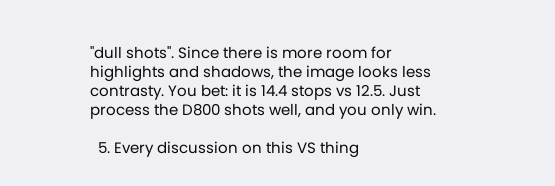"dull shots". Since there is more room for highlights and shadows, the image looks less contrasty. You bet: it is 14.4 stops vs 12.5. Just process the D800 shots well, and you only win.

  5. Every discussion on this VS thing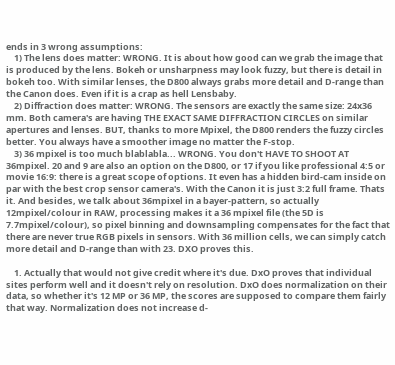ends in 3 wrong assumptions:
    1) The lens does matter: WRONG. It is about how good can we grab the image that is produced by the lens. Bokeh or unsharpness may look fuzzy, but there is detail in bokeh too. With similar lenses, the D800 always grabs more detail and D-range than the Canon does. Even if it is a crap as hell Lensbaby.
    2) Diffraction does matter: WRONG. The sensors are exactly the same size: 24x36 mm. Both camera's are having THE EXACT SAME DIFFRACTION CIRCLES on similar apertures and lenses. BUT, thanks to more Mpixel, the D800 renders the fuzzy circles better. You always have a smoother image no matter the F-stop.
    3) 36 mpixel is too much blablabla... WRONG. You don't HAVE TO SHOOT AT 36mpixel. 20 and 9 are also an option on the D800, or 17 if you like professional 4:5 or movie 16:9: there is a great scope of options. It even has a hidden bird-cam inside on par with the best crop sensor camera's. With the Canon it is just 3:2 full frame. Thats it. And besides, we talk about 36mpixel in a bayer-pattern, so actually 12mpixel/colour in RAW, processing makes it a 36 mpixel file (the 5D is 7.7mpixel/colour), so pixel binning and downsampling compensates for the fact that there are never true RGB pixels in sensors. With 36 million cells, we can simply catch more detail and D-range than with 23. DXO proves this.

    1. Actually that would not give credit where it's due. DxO proves that individual sites perform well and it doesn't rely on resolution. DxO does normalization on their data, so whether it's 12 MP or 36 MP, the scores are supposed to compare them fairly that way. Normalization does not increase d-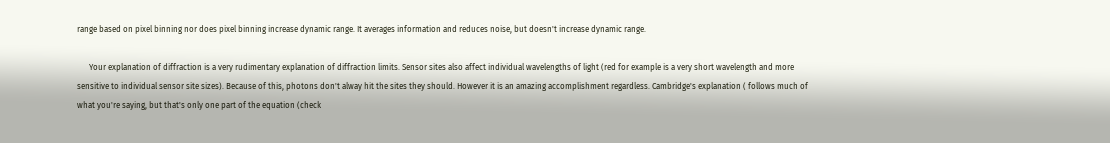range based on pixel binning nor does pixel binning increase dynamic range. It averages information and reduces noise, but doesn't increase dynamic range.

      Your explanation of diffraction is a very rudimentary explanation of diffraction limits. Sensor sites also affect individual wavelengths of light (red for example is a very short wavelength and more sensitive to individual sensor site sizes). Because of this, photons don't alway hit the sites they should. However it is an amazing accomplishment regardless. Cambridge's explanation ( follows much of what you're saying, but that's only one part of the equation (check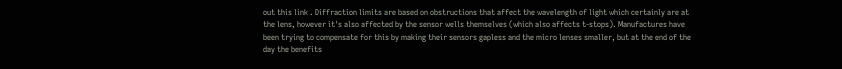out this link . Diffraction limits are based on obstructions that affect the wavelength of light which certainly are at the lens, however it's also affected by the sensor wells themselves (which also affects t-stops). Manufactures have been trying to compensate for this by making their sensors gapless and the micro lenses smaller, but at the end of the day the benefits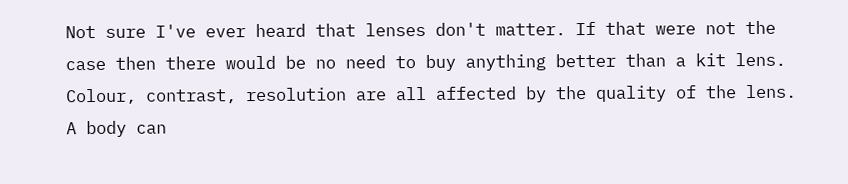Not sure I've ever heard that lenses don't matter. If that were not the case then there would be no need to buy anything better than a kit lens. Colour, contrast, resolution are all affected by the quality of the lens. A body can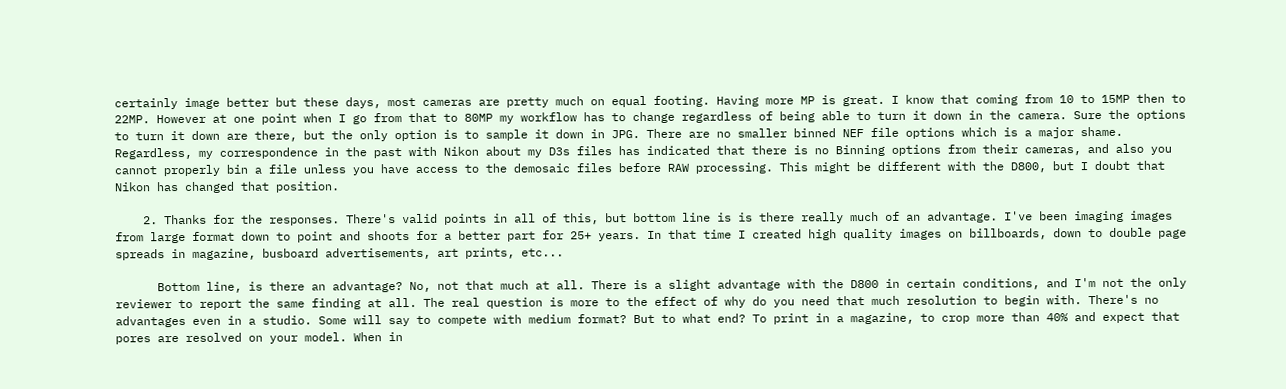certainly image better but these days, most cameras are pretty much on equal footing. Having more MP is great. I know that coming from 10 to 15MP then to 22MP. However at one point when I go from that to 80MP my workflow has to change regardless of being able to turn it down in the camera. Sure the options to turn it down are there, but the only option is to sample it down in JPG. There are no smaller binned NEF file options which is a major shame. Regardless, my correspondence in the past with Nikon about my D3s files has indicated that there is no Binning options from their cameras, and also you cannot properly bin a file unless you have access to the demosaic files before RAW processing. This might be different with the D800, but I doubt that Nikon has changed that position.

    2. Thanks for the responses. There's valid points in all of this, but bottom line is is there really much of an advantage. I've been imaging images from large format down to point and shoots for a better part for 25+ years. In that time I created high quality images on billboards, down to double page spreads in magazine, busboard advertisements, art prints, etc...

      Bottom line, is there an advantage? No, not that much at all. There is a slight advantage with the D800 in certain conditions, and I'm not the only reviewer to report the same finding at all. The real question is more to the effect of why do you need that much resolution to begin with. There's no advantages even in a studio. Some will say to compete with medium format? But to what end? To print in a magazine, to crop more than 40% and expect that pores are resolved on your model. When in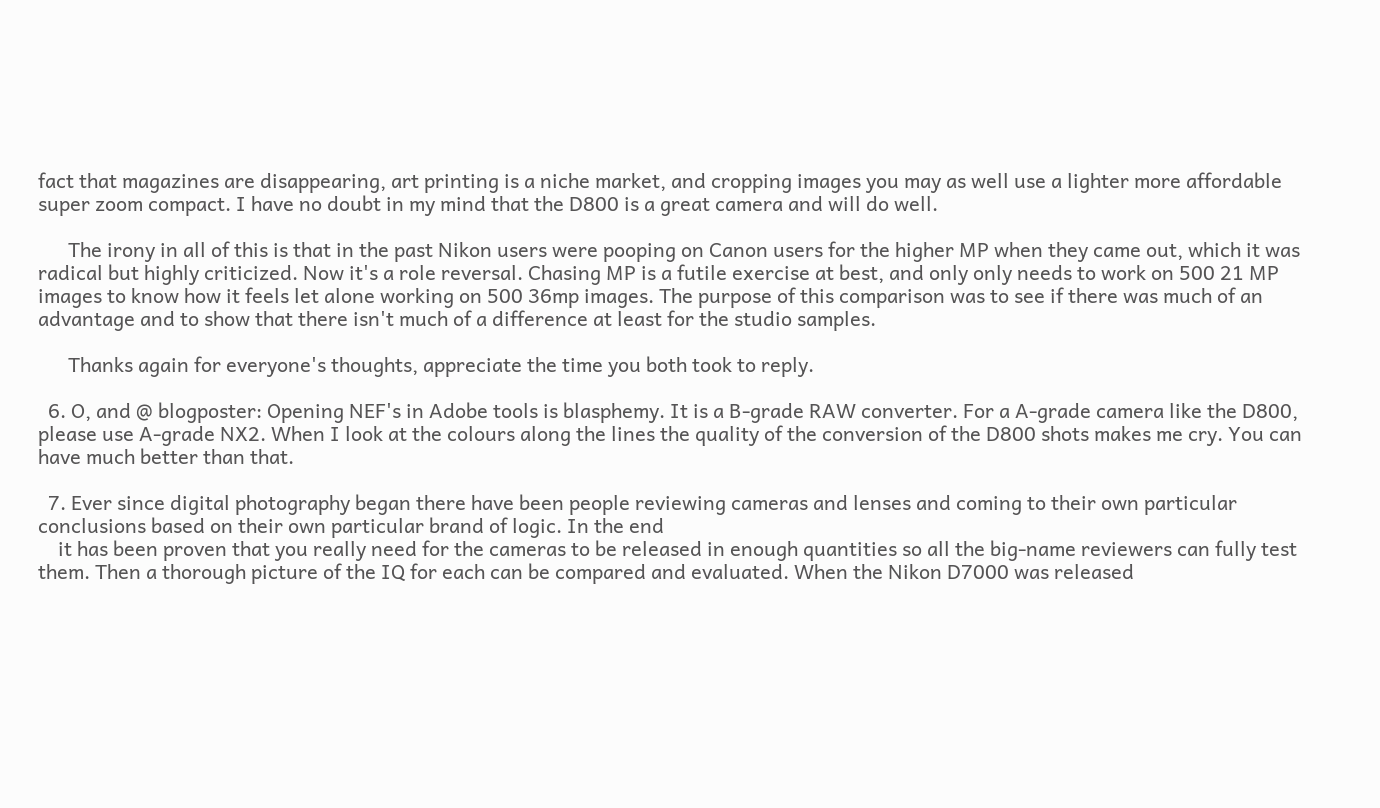fact that magazines are disappearing, art printing is a niche market, and cropping images you may as well use a lighter more affordable super zoom compact. I have no doubt in my mind that the D800 is a great camera and will do well.

      The irony in all of this is that in the past Nikon users were pooping on Canon users for the higher MP when they came out, which it was radical but highly criticized. Now it's a role reversal. Chasing MP is a futile exercise at best, and only only needs to work on 500 21 MP images to know how it feels let alone working on 500 36mp images. The purpose of this comparison was to see if there was much of an advantage and to show that there isn't much of a difference at least for the studio samples.

      Thanks again for everyone's thoughts, appreciate the time you both took to reply.

  6. O, and @ blogposter: Opening NEF's in Adobe tools is blasphemy. It is a B-grade RAW converter. For a A-grade camera like the D800, please use A-grade NX2. When I look at the colours along the lines the quality of the conversion of the D800 shots makes me cry. You can have much better than that.

  7. Ever since digital photography began there have been people reviewing cameras and lenses and coming to their own particular conclusions based on their own particular brand of logic. In the end
    it has been proven that you really need for the cameras to be released in enough quantities so all the big-name reviewers can fully test them. Then a thorough picture of the IQ for each can be compared and evaluated. When the Nikon D7000 was released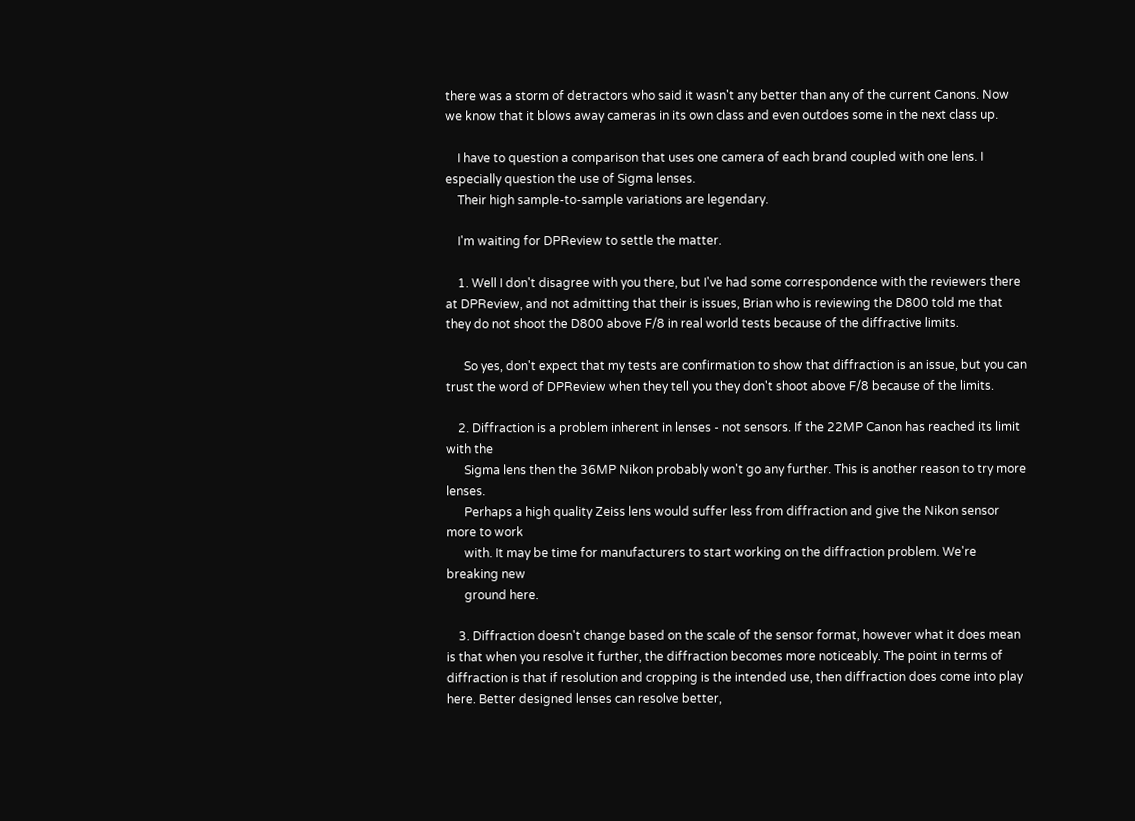there was a storm of detractors who said it wasn't any better than any of the current Canons. Now we know that it blows away cameras in its own class and even outdoes some in the next class up.

    I have to question a comparison that uses one camera of each brand coupled with one lens. I especially question the use of Sigma lenses.
    Their high sample-to-sample variations are legendary.

    I'm waiting for DPReview to settle the matter.

    1. Well I don't disagree with you there, but I've had some correspondence with the reviewers there at DPReview, and not admitting that their is issues, Brian who is reviewing the D800 told me that they do not shoot the D800 above F/8 in real world tests because of the diffractive limits.

      So yes, don't expect that my tests are confirmation to show that diffraction is an issue, but you can trust the word of DPReview when they tell you they don't shoot above F/8 because of the limits.

    2. Diffraction is a problem inherent in lenses - not sensors. If the 22MP Canon has reached its limit with the
      Sigma lens then the 36MP Nikon probably won't go any further. This is another reason to try more lenses.
      Perhaps a high quality Zeiss lens would suffer less from diffraction and give the Nikon sensor more to work
      with. It may be time for manufacturers to start working on the diffraction problem. We're breaking new
      ground here.

    3. Diffraction doesn't change based on the scale of the sensor format, however what it does mean is that when you resolve it further, the diffraction becomes more noticeably. The point in terms of diffraction is that if resolution and cropping is the intended use, then diffraction does come into play here. Better designed lenses can resolve better,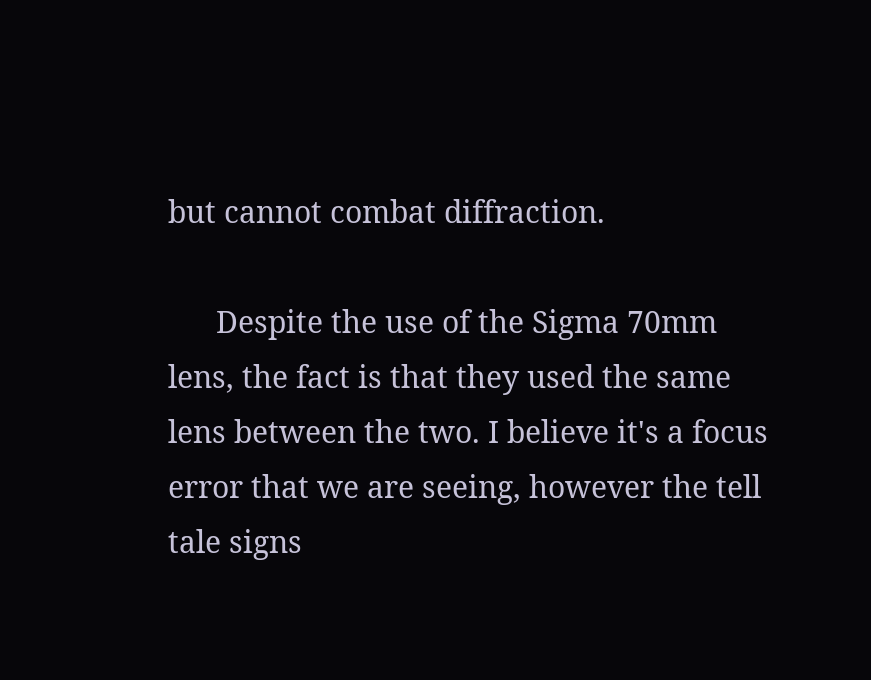but cannot combat diffraction.

      Despite the use of the Sigma 70mm lens, the fact is that they used the same lens between the two. I believe it's a focus error that we are seeing, however the tell tale signs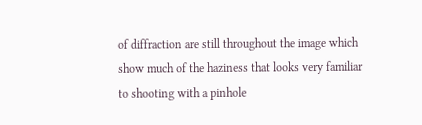of diffraction are still throughout the image which show much of the haziness that looks very familiar to shooting with a pinhole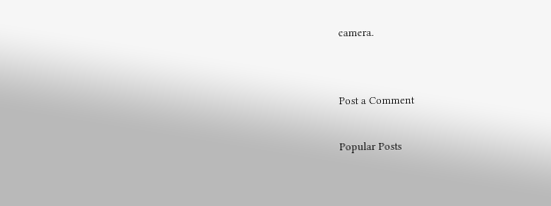camera.


Post a Comment

Popular Posts